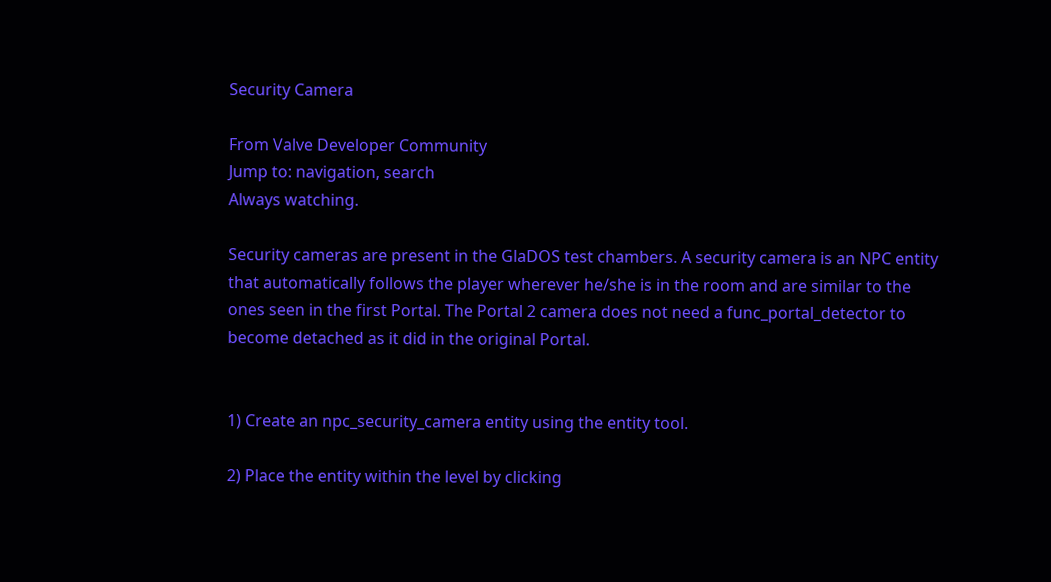Security Camera

From Valve Developer Community
Jump to: navigation, search
Always watching.

Security cameras are present in the GlaDOS test chambers. A security camera is an NPC entity that automatically follows the player wherever he/she is in the room and are similar to the ones seen in the first Portal. The Portal 2 camera does not need a func_portal_detector to become detached as it did in the original Portal.


1) Create an npc_security_camera entity using the entity tool.

2) Place the entity within the level by clicking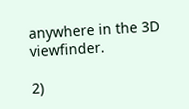anywhere in the 3D viewfinder.

2)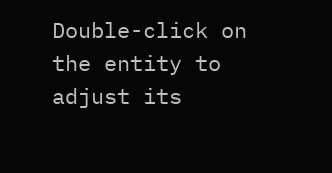Double-click on the entity to adjust its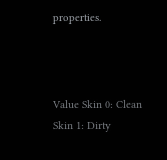properties.



Value Skin 0: Clean
Skin 1: Dirty